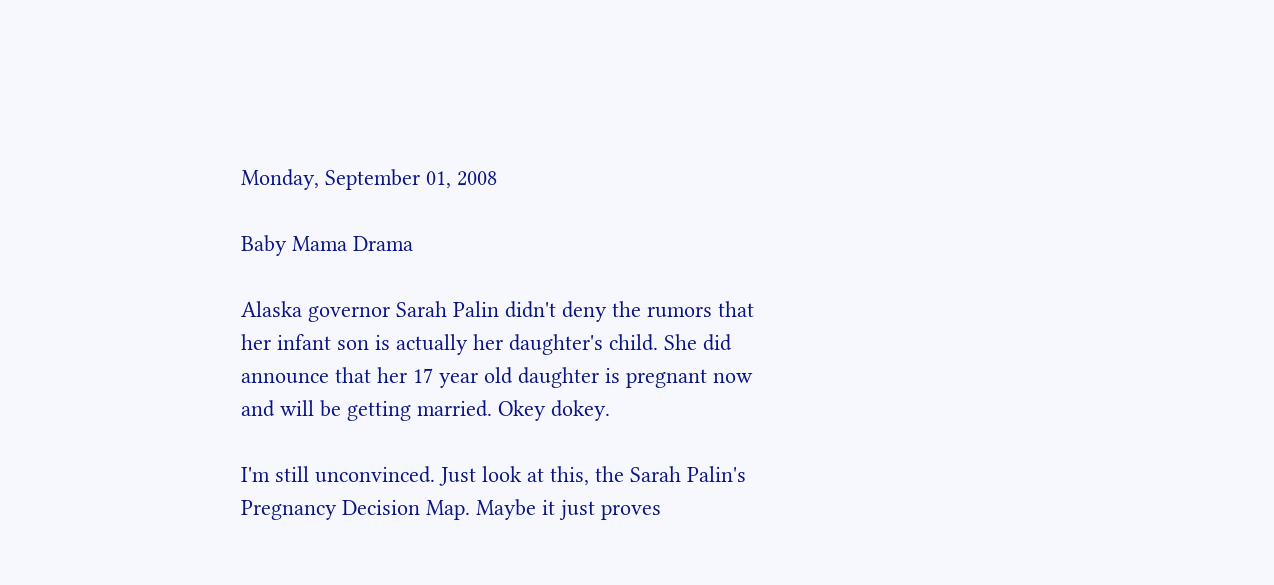Monday, September 01, 2008

Baby Mama Drama

Alaska governor Sarah Palin didn't deny the rumors that her infant son is actually her daughter's child. She did announce that her 17 year old daughter is pregnant now and will be getting married. Okey dokey.

I'm still unconvinced. Just look at this, the Sarah Palin's Pregnancy Decision Map. Maybe it just proves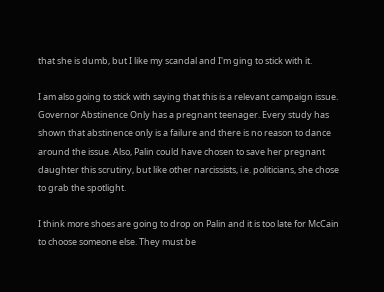that she is dumb, but I like my scandal and I'm ging to stick with it.

I am also going to stick with saying that this is a relevant campaign issue. Governor Abstinence Only has a pregnant teenager. Every study has shown that abstinence only is a failure and there is no reason to dance around the issue. Also, Palin could have chosen to save her pregnant daughter this scrutiny, but like other narcissists, i.e. politicians, she chose to grab the spotlight.

I think more shoes are going to drop on Palin and it is too late for McCain to choose someone else. They must be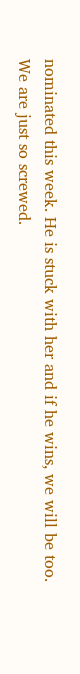nominated this week. He is stuck with her and if he wins, we will be too. We are just so screwed.